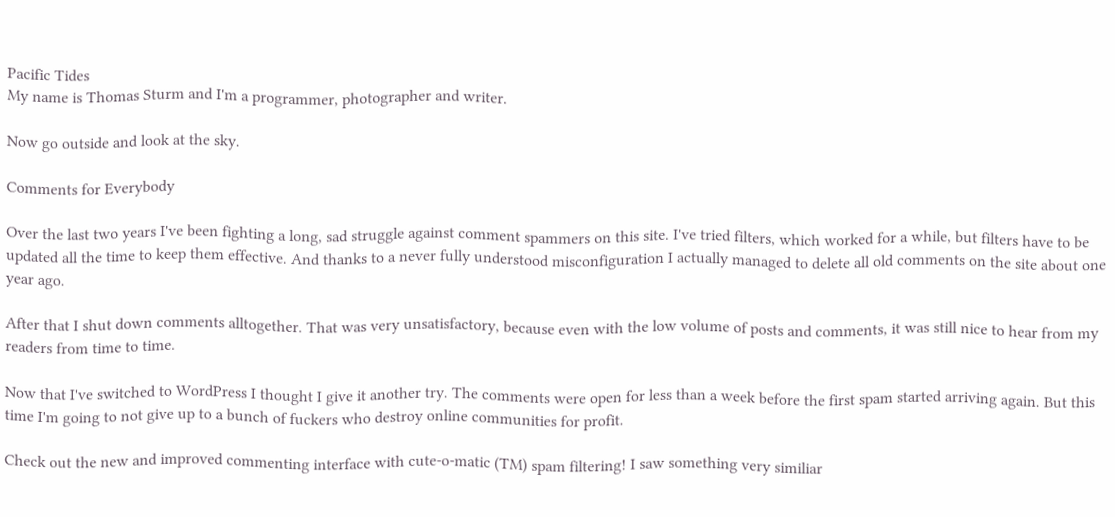Pacific Tides
My name is Thomas Sturm and I'm a programmer, photographer and writer.

Now go outside and look at the sky.

Comments for Everybody

Over the last two years I've been fighting a long, sad struggle against comment spammers on this site. I've tried filters, which worked for a while, but filters have to be updated all the time to keep them effective. And thanks to a never fully understood misconfiguration I actually managed to delete all old comments on the site about one year ago.

After that I shut down comments alltogether. That was very unsatisfactory, because even with the low volume of posts and comments, it was still nice to hear from my readers from time to time.

Now that I've switched to WordPress I thought I give it another try. The comments were open for less than a week before the first spam started arriving again. But this time I'm going to not give up to a bunch of fuckers who destroy online communities for profit.

Check out the new and improved commenting interface with cute-o-matic (TM) spam filtering! I saw something very similiar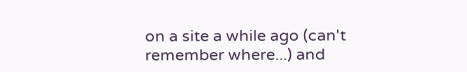on a site a while ago (can't remember where...) and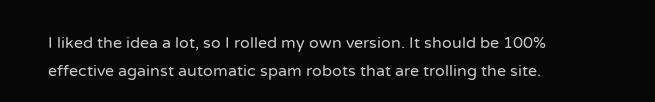I liked the idea a lot, so I rolled my own version. It should be 100% effective against automatic spam robots that are trolling the site.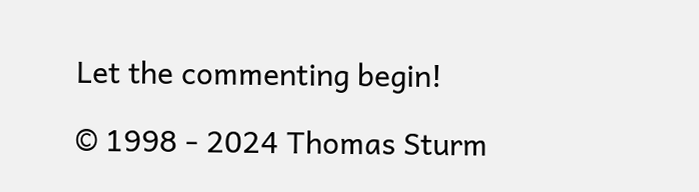Let the commenting begin!

© 1998 - 2024 Thomas Sturm